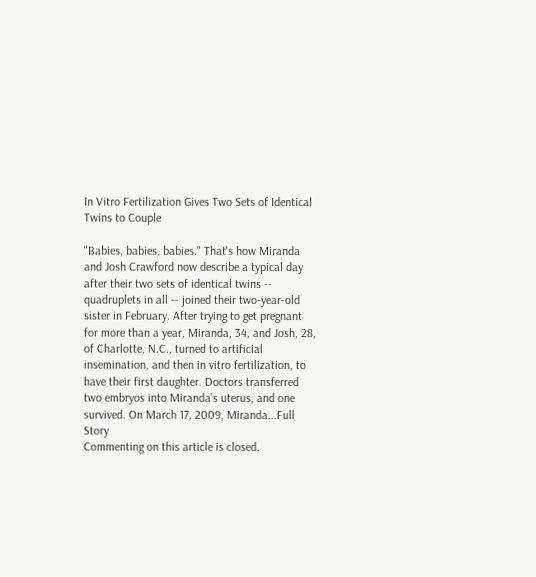In Vitro Fertilization Gives Two Sets of Identical Twins to Couple

"Babies, babies, babies." That's how Miranda and Josh Crawford now describe a typical day after their two sets of identical twins -- quadruplets in all -- joined their two-year-old sister in February. After trying to get pregnant for more than a year, Miranda, 34, and Josh, 28, of Charlotte, N.C., turned to artificial insemination, and then in vitro fertilization, to have their first daughter. Doctors transferred two embryos into Miranda's uterus, and one survived. On March 17, 2009, Miranda...Full Story
Commenting on this article is closed.